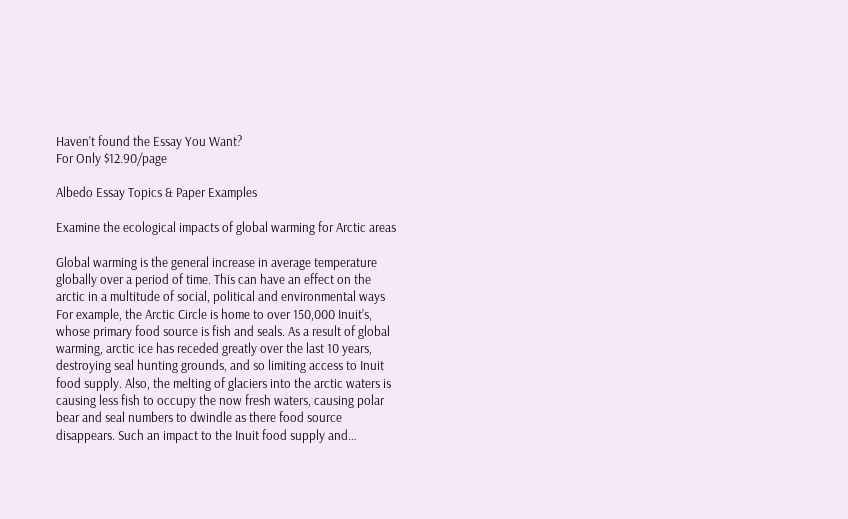Haven't found the Essay You Want?
For Only $12.90/page

Albedo Essay Topics & Paper Examples

Examine the ecological impacts of global warming for Arctic areas

Global warming is the general increase in average temperature globally over a period of time. This can have an effect on the arctic in a multitude of social, political and environmental ways For example, the Arctic Circle is home to over 150,000 Inuit’s, whose primary food source is fish and seals. As a result of global warming, arctic ice has receded greatly over the last 10 years, destroying seal hunting grounds, and so limiting access to Inuit food supply. Also, the melting of glaciers into the arctic waters is causing less fish to occupy the now fresh waters, causing polar bear and seal numbers to dwindle as there food source disappears. Such an impact to the Inuit food supply and…